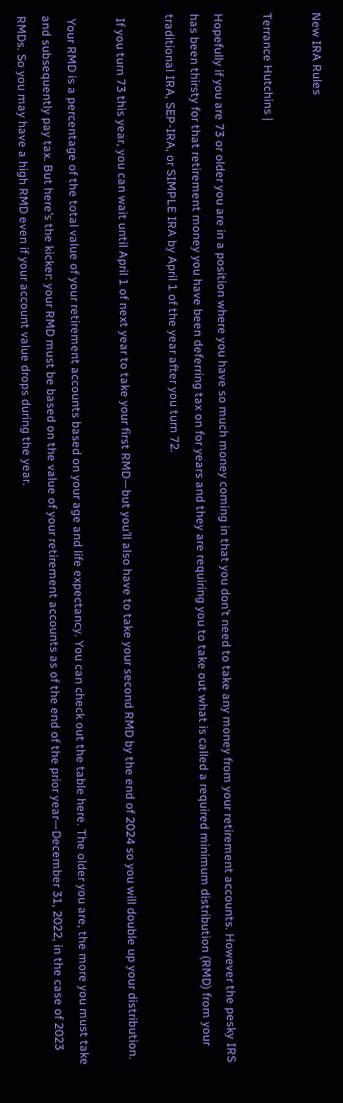New IRA Rules

Terrance Hutchins |

Hopefully if you are 73 or older you are in a position where you have so much money coming in that you don’t need to take any money from your retirement accounts. However the pesky IRS has been thirsty for that retirement money you have been deferring tax on for years and they are requiring you to take out what is called a required minimum distribution (RMD) from your traditional IRA, SEP-IRA, or SIMPLE IRA by April 1 of the year after you turn 72.

 If you turn 73 this year, you can wait until April 1 of next year to take your first RMD—but you’ll also have to take your second RMD by the end of 2024 so you will double up your distribution.

 Your RMD is a percentage of the total value of your retirement accounts based on your age and life expectancy. You can check out the table here. The older you are, the more you must take and subsequently pay tax. But here’s the kicker: your RMD must be based on the value of your retirement accounts as of the end of the prior year—December 31, 2022, in the case of 2023 RMDs. So you may have a high RMD even if your account value drops during the year.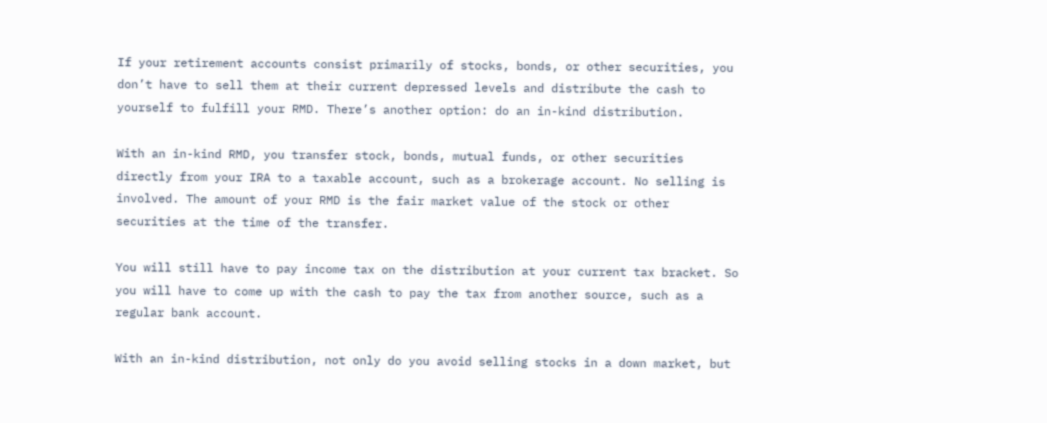If your retirement accounts consist primarily of stocks, bonds, or other securities, you don’t have to sell them at their current depressed levels and distribute the cash to yourself to fulfill your RMD. There’s another option: do an in-kind distribution.

With an in-kind RMD, you transfer stock, bonds, mutual funds, or other securities directly from your IRA to a taxable account, such as a brokerage account. No selling is involved. The amount of your RMD is the fair market value of the stock or other securities at the time of the transfer.

You will still have to pay income tax on the distribution at your current tax bracket. So you will have to come up with the cash to pay the tax from another source, such as a regular bank account.

With an in-kind distribution, not only do you avoid selling stocks in a down market, but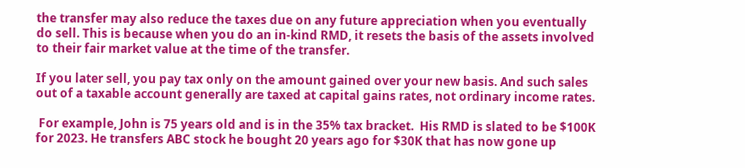the transfer may also reduce the taxes due on any future appreciation when you eventually do sell. This is because when you do an in-kind RMD, it resets the basis of the assets involved to their fair market value at the time of the transfer.

If you later sell, you pay tax only on the amount gained over your new basis. And such sales out of a taxable account generally are taxed at capital gains rates, not ordinary income rates.

 For example, John is 75 years old and is in the 35% tax bracket.  His RMD is slated to be $100K for 2023. He transfers ABC stock he bought 20 years ago for $30K that has now gone up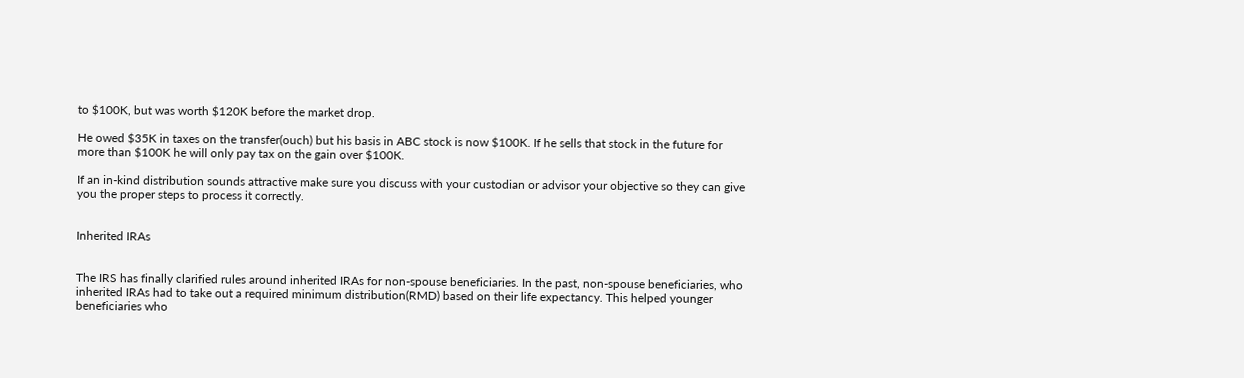to $100K, but was worth $120K before the market drop.

He owed $35K in taxes on the transfer(ouch) but his basis in ABC stock is now $100K. If he sells that stock in the future for more than $100K he will only pay tax on the gain over $100K.

If an in-kind distribution sounds attractive make sure you discuss with your custodian or advisor your objective so they can give you the proper steps to process it correctly.


Inherited IRAs


The IRS has finally clarified rules around inherited IRAs for non-spouse beneficiaries. In the past, non-spouse beneficiaries, who inherited IRAs had to take out a required minimum distribution(RMD) based on their life expectancy. This helped younger beneficiaries who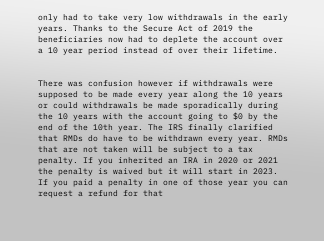only had to take very low withdrawals in the early years. Thanks to the Secure Act of 2019 the beneficiaries now had to deplete the account over a 10 year period instead of over their lifetime.


There was confusion however if withdrawals were supposed to be made every year along the 10 years or could withdrawals be made sporadically during the 10 years with the account going to $0 by the end of the 10th year. The IRS finally clarified that RMDs do have to be withdrawn every year. RMDs that are not taken will be subject to a tax penalty. If you inherited an IRA in 2020 or 2021 the penalty is waived but it will start in 2023. If you paid a penalty in one of those year you can request a refund for that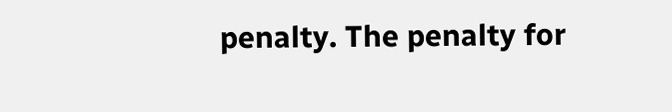penalty. The penalty for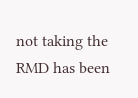not taking the RMD has been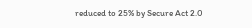reduced to 25% by Secure Act 2.0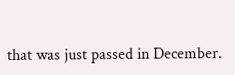that was just passed in December.